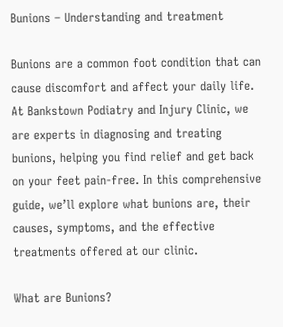Bunions – Understanding and treatment

Bunions are a common foot condition that can cause discomfort and affect your daily life. At Bankstown Podiatry and Injury Clinic, we are experts in diagnosing and treating bunions, helping you find relief and get back on your feet pain-free. In this comprehensive guide, we’ll explore what bunions are, their causes, symptoms, and the effective treatments offered at our clinic.

What are Bunions?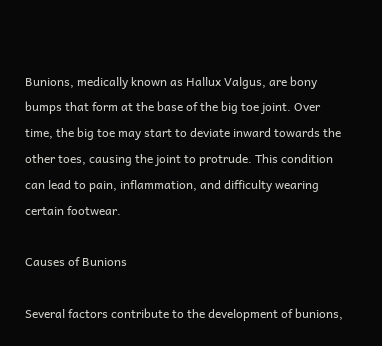Bunions, medically known as Hallux Valgus, are bony bumps that form at the base of the big toe joint. Over time, the big toe may start to deviate inward towards the other toes, causing the joint to protrude. This condition can lead to pain, inflammation, and difficulty wearing certain footwear.

Causes of Bunions

Several factors contribute to the development of bunions,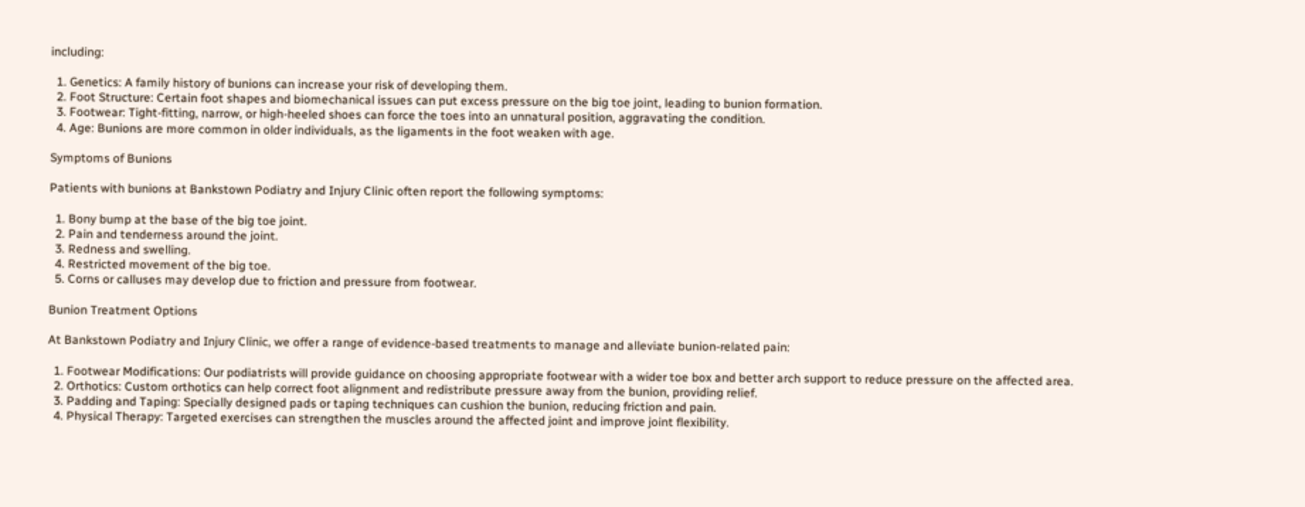including:

  1. Genetics: A family history of bunions can increase your risk of developing them.
  2. Foot Structure: Certain foot shapes and biomechanical issues can put excess pressure on the big toe joint, leading to bunion formation.
  3. Footwear: Tight-fitting, narrow, or high-heeled shoes can force the toes into an unnatural position, aggravating the condition.
  4. Age: Bunions are more common in older individuals, as the ligaments in the foot weaken with age.

Symptoms of Bunions

Patients with bunions at Bankstown Podiatry and Injury Clinic often report the following symptoms:

  1. Bony bump at the base of the big toe joint.
  2. Pain and tenderness around the joint.
  3. Redness and swelling.
  4. Restricted movement of the big toe.
  5. Corns or calluses may develop due to friction and pressure from footwear.

Bunion Treatment Options

At Bankstown Podiatry and Injury Clinic, we offer a range of evidence-based treatments to manage and alleviate bunion-related pain:

  1. Footwear Modifications: Our podiatrists will provide guidance on choosing appropriate footwear with a wider toe box and better arch support to reduce pressure on the affected area.
  2. Orthotics: Custom orthotics can help correct foot alignment and redistribute pressure away from the bunion, providing relief.
  3. Padding and Taping: Specially designed pads or taping techniques can cushion the bunion, reducing friction and pain.
  4. Physical Therapy: Targeted exercises can strengthen the muscles around the affected joint and improve joint flexibility.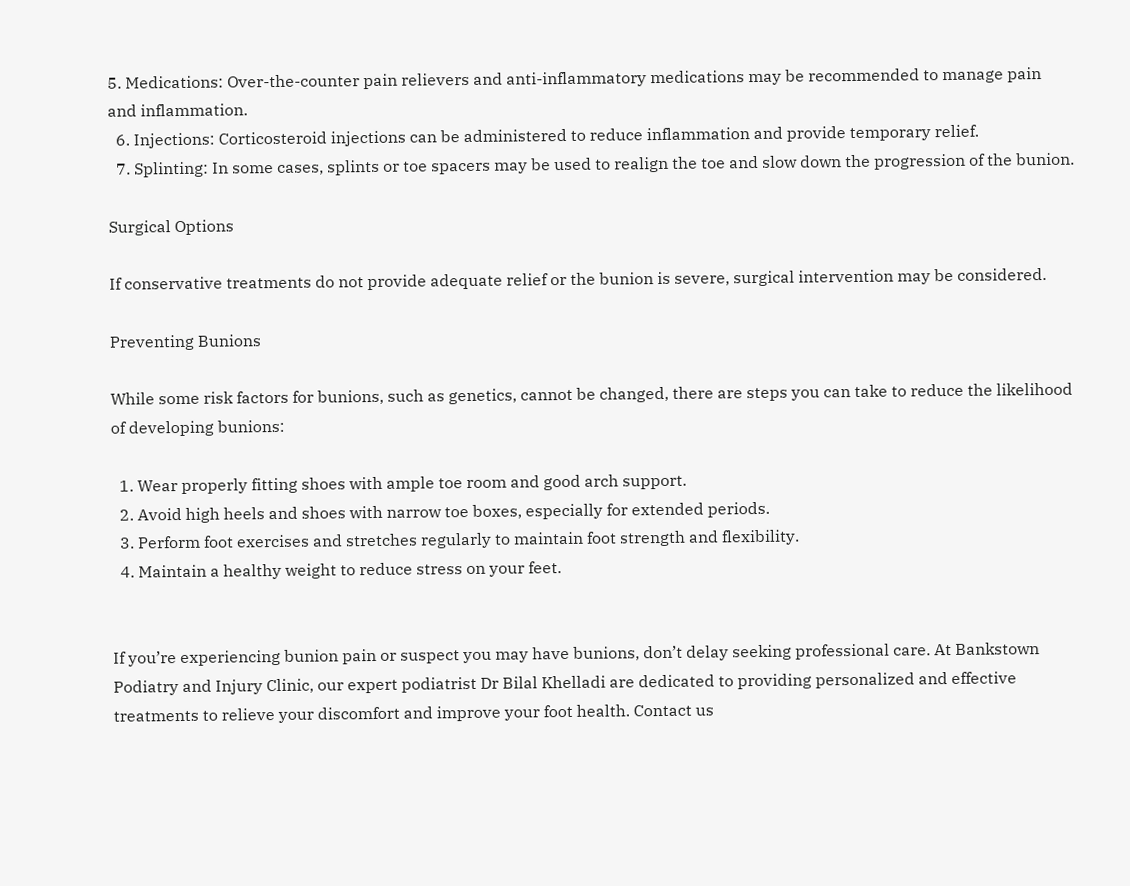5. Medications: Over-the-counter pain relievers and anti-inflammatory medications may be recommended to manage pain and inflammation.
  6. Injections: Corticosteroid injections can be administered to reduce inflammation and provide temporary relief.
  7. Splinting: In some cases, splints or toe spacers may be used to realign the toe and slow down the progression of the bunion.

Surgical Options

If conservative treatments do not provide adequate relief or the bunion is severe, surgical intervention may be considered.

Preventing Bunions

While some risk factors for bunions, such as genetics, cannot be changed, there are steps you can take to reduce the likelihood of developing bunions:

  1. Wear properly fitting shoes with ample toe room and good arch support.
  2. Avoid high heels and shoes with narrow toe boxes, especially for extended periods.
  3. Perform foot exercises and stretches regularly to maintain foot strength and flexibility.
  4. Maintain a healthy weight to reduce stress on your feet.


If you’re experiencing bunion pain or suspect you may have bunions, don’t delay seeking professional care. At Bankstown Podiatry and Injury Clinic, our expert podiatrist Dr Bilal Khelladi are dedicated to providing personalized and effective treatments to relieve your discomfort and improve your foot health. Contact us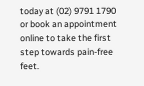today at (02) 9791 1790 or book an appointment online to take the first step towards pain-free feet.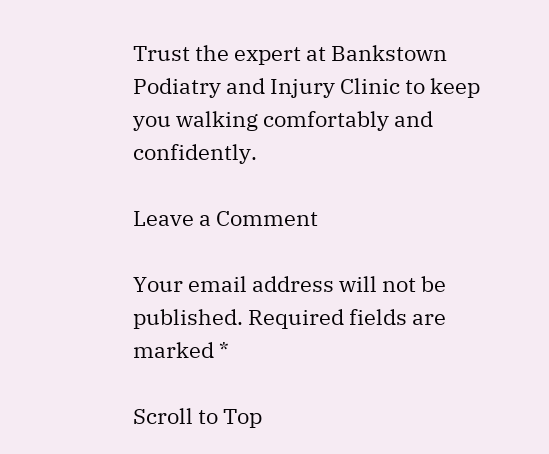Trust the expert at Bankstown Podiatry and Injury Clinic to keep you walking comfortably and confidently.

Leave a Comment

Your email address will not be published. Required fields are marked *

Scroll to Top